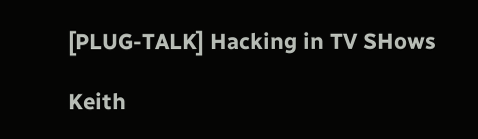[PLUG-TALK] Hacking in TV SHows

Keith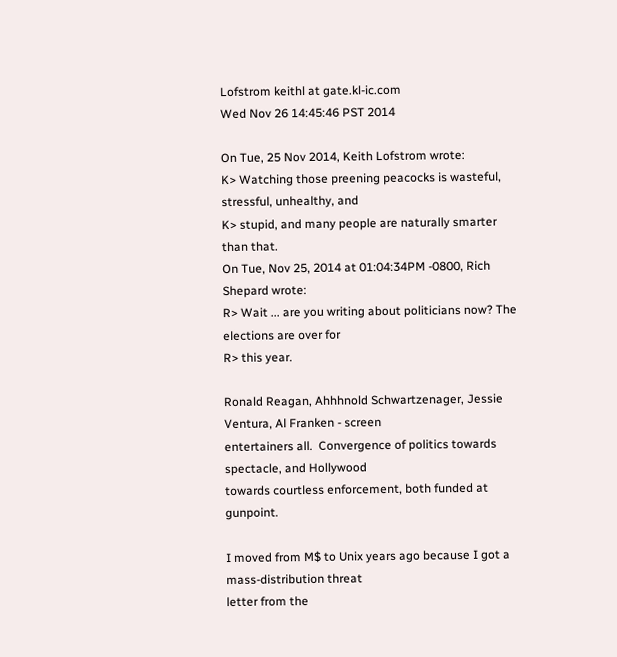Lofstrom keithl at gate.kl-ic.com
Wed Nov 26 14:45:46 PST 2014

On Tue, 25 Nov 2014, Keith Lofstrom wrote:
K> Watching those preening peacocks is wasteful, stressful, unhealthy, and
K> stupid, and many people are naturally smarter than that.
On Tue, Nov 25, 2014 at 01:04:34PM -0800, Rich Shepard wrote:
R> Wait ... are you writing about politicians now? The elections are over for
R> this year.

Ronald Reagan, Ahhhnold Schwartzenager, Jessie Ventura, Al Franken - screen
entertainers all.  Convergence of politics towards spectacle, and Hollywood
towards courtless enforcement, both funded at gunpoint.

I moved from M$ to Unix years ago because I got a mass-distribution threat
letter from the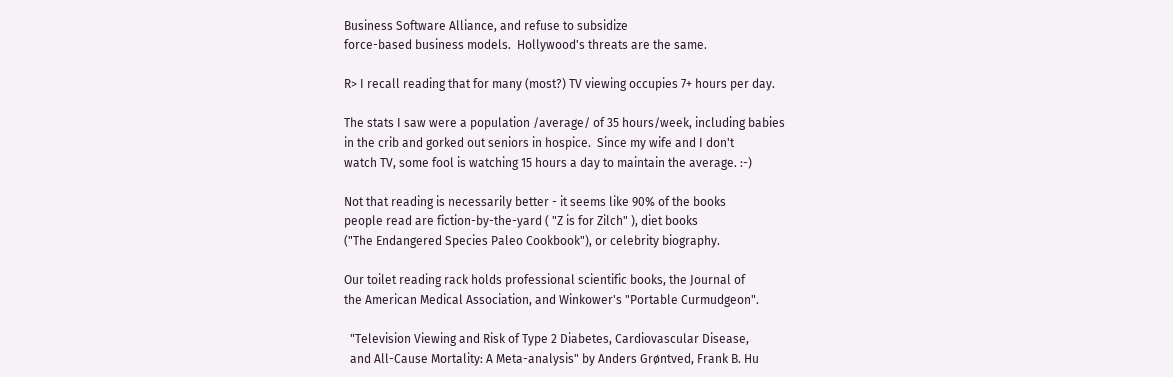Business Software Alliance, and refuse to subsidize
force-based business models.  Hollywood's threats are the same.

R> I recall reading that for many (most?) TV viewing occupies 7+ hours per day.

The stats I saw were a population /average/ of 35 hours/week, including babies
in the crib and gorked out seniors in hospice.  Since my wife and I don't
watch TV, some fool is watching 15 hours a day to maintain the average. :-)

Not that reading is necessarily better - it seems like 90% of the books
people read are fiction-by-the-yard ( "Z is for Zilch" ), diet books
("The Endangered Species Paleo Cookbook"), or celebrity biography.

Our toilet reading rack holds professional scientific books, the Journal of
the American Medical Association, and Winkower's "Portable Curmudgeon".

  "Television Viewing and Risk of Type 2 Diabetes, Cardiovascular Disease,
  and All-Cause Mortality: A Meta-analysis" by Anders Grøntved, Frank B. Hu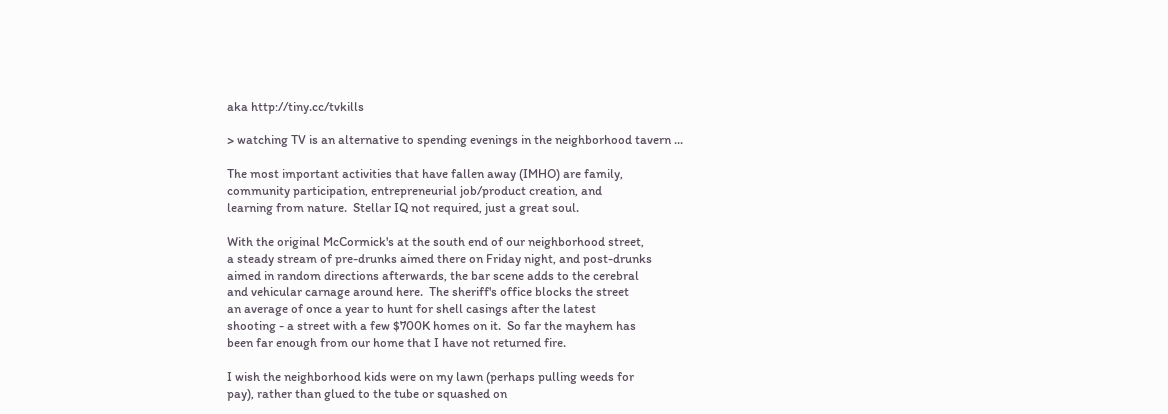aka http://tiny.cc/tvkills

> watching TV is an alternative to spending evenings in the neighborhood tavern ...

The most important activities that have fallen away (IMHO) are family,
community participation, entrepreneurial job/product creation, and
learning from nature.  Stellar IQ not required, just a great soul.

With the original McCormick's at the south end of our neighborhood street,
a steady stream of pre-drunks aimed there on Friday night, and post-drunks
aimed in random directions afterwards, the bar scene adds to the cerebral
and vehicular carnage around here.  The sheriff's office blocks the street
an average of once a year to hunt for shell casings after the latest
shooting - a street with a few $700K homes on it.  So far the mayhem has
been far enough from our home that I have not returned fire.

I wish the neighborhood kids were on my lawn (perhaps pulling weeds for
pay), rather than glued to the tube or squashed on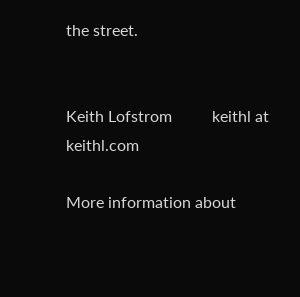the street.


Keith Lofstrom          keithl at keithl.com

More information about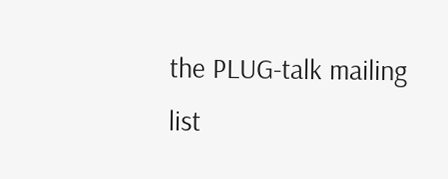the PLUG-talk mailing list